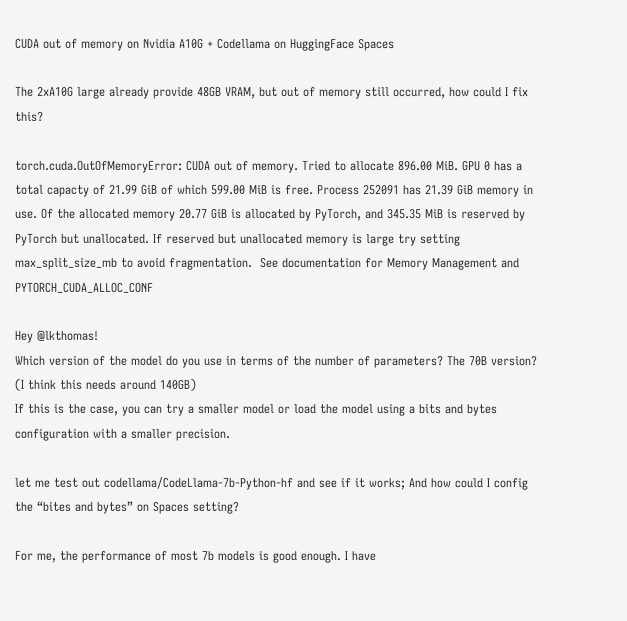CUDA out of memory on Nvidia A10G + Codellama on HuggingFace Spaces

The 2xA10G large already provide 48GB VRAM, but out of memory still occurred, how could I fix this?

torch.cuda.OutOfMemoryError: CUDA out of memory. Tried to allocate 896.00 MiB. GPU 0 has a total capacty of 21.99 GiB of which 599.00 MiB is free. Process 252091 has 21.39 GiB memory in use. Of the allocated memory 20.77 GiB is allocated by PyTorch, and 345.35 MiB is reserved by PyTorch but unallocated. If reserved but unallocated memory is large try setting max_split_size_mb to avoid fragmentation.  See documentation for Memory Management and PYTORCH_CUDA_ALLOC_CONF

Hey @lkthomas!
Which version of the model do you use in terms of the number of parameters? The 70B version? (I think this needs around 140GB)
If this is the case, you can try a smaller model or load the model using a bits and bytes configuration with a smaller precision.

let me test out codellama/CodeLlama-7b-Python-hf and see if it works; And how could I config the “bites and bytes” on Spaces setting?

For me, the performance of most 7b models is good enough. I have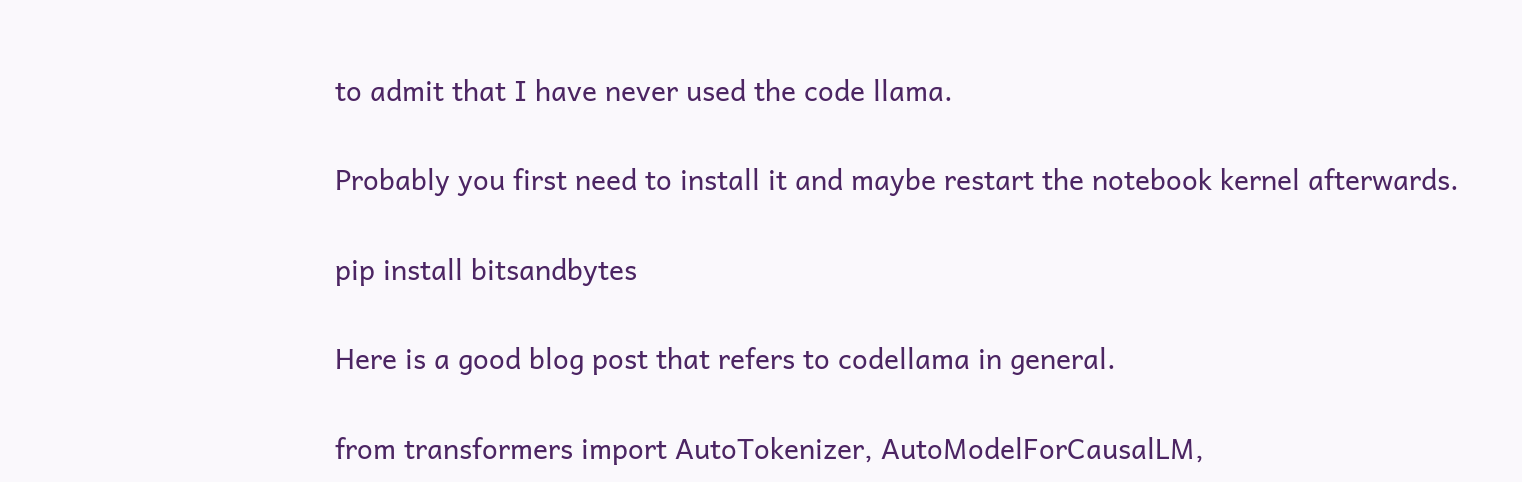to admit that I have never used the code llama.

Probably you first need to install it and maybe restart the notebook kernel afterwards.

pip install bitsandbytes

Here is a good blog post that refers to codellama in general.

from transformers import AutoTokenizer, AutoModelForCausalLM,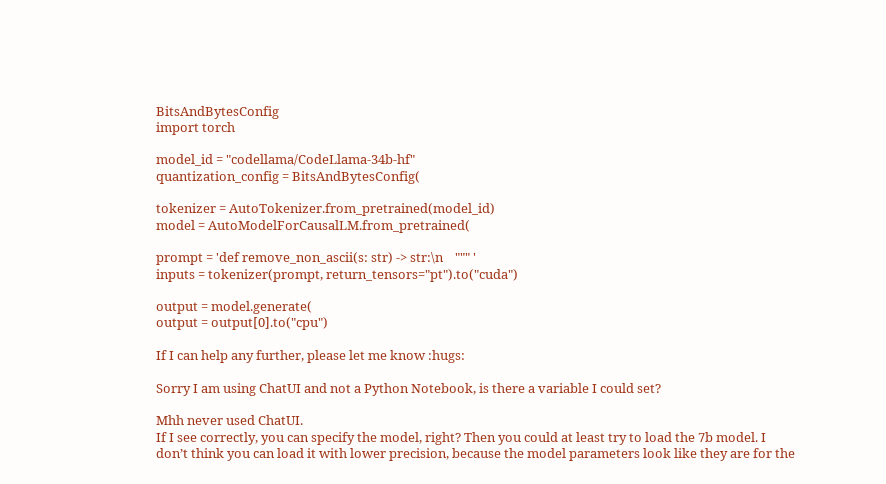BitsAndBytesConfig
import torch

model_id = "codellama/CodeLlama-34b-hf"
quantization_config = BitsAndBytesConfig(

tokenizer = AutoTokenizer.from_pretrained(model_id)
model = AutoModelForCausalLM.from_pretrained(

prompt = 'def remove_non_ascii(s: str) -> str:\n    """ '
inputs = tokenizer(prompt, return_tensors="pt").to("cuda")

output = model.generate(
output = output[0].to("cpu")

If I can help any further, please let me know :hugs:

Sorry I am using ChatUI and not a Python Notebook, is there a variable I could set?

Mhh never used ChatUI.
If I see correctly, you can specify the model, right? Then you could at least try to load the 7b model. I don’t think you can load it with lower precision, because the model parameters look like they are for the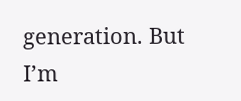generation. But I’m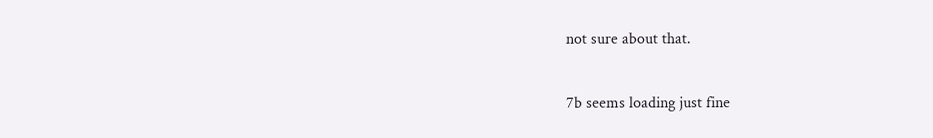not sure about that.

7b seems loading just fine